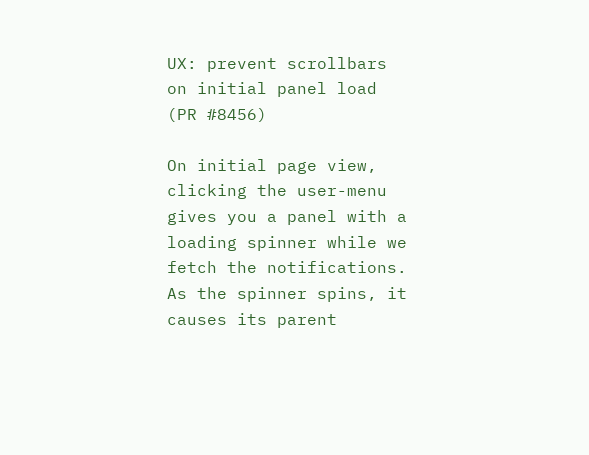UX: prevent scrollbars on initial panel load (PR #8456)

On initial page view, clicking the user-menu gives you a panel with a loading spinner while we fetch the notifications. As the spinner spins, it causes its parent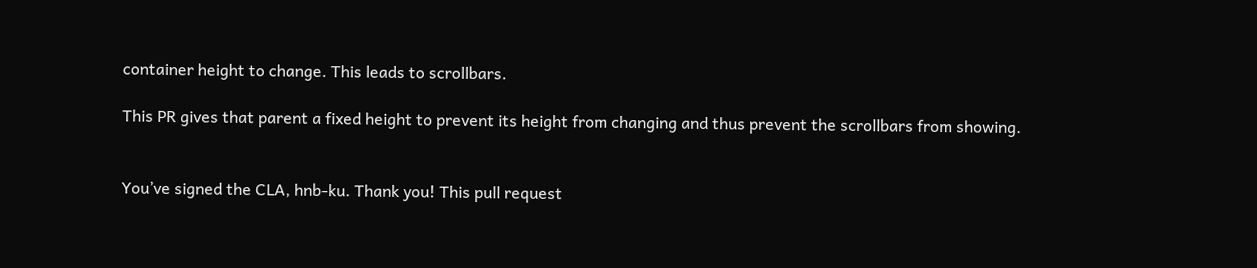container height to change. This leads to scrollbars.

This PR gives that parent a fixed height to prevent its height from changing and thus prevent the scrollbars from showing.


You’ve signed the CLA, hnb-ku. Thank you! This pull request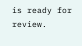is ready for review.